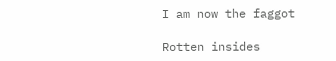I am now the faggot

Rotten insides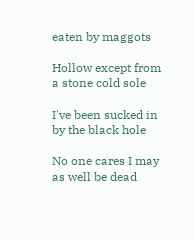eaten by maggots

Hollow except from a stone cold sole

I've been sucked in by the black hole

No one cares I may as well be dead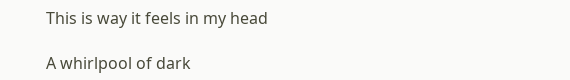This is way it feels in my head

A whirlpool of dark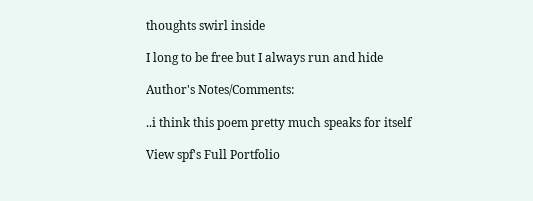thoughts swirl inside

I long to be free but I always run and hide

Author's Notes/Comments:

..i think this poem pretty much speaks for itself

View spf's Full Portfolio